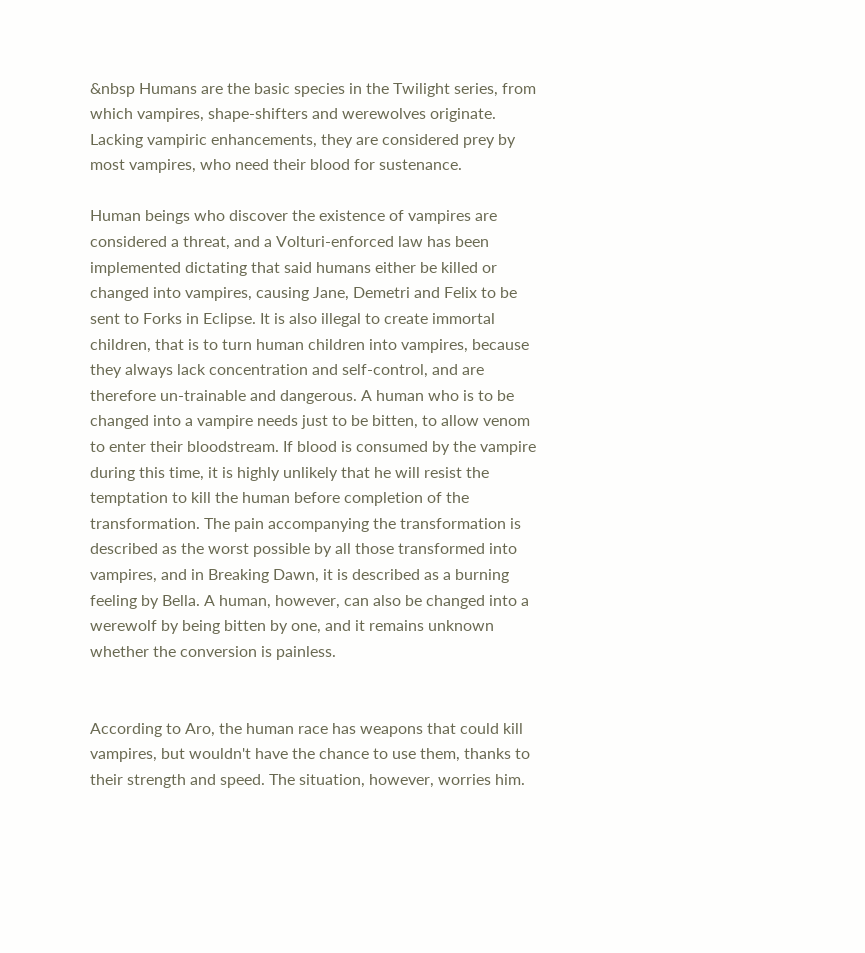&nbsp Humans are the basic species in the Twilight series, from which vampires, shape-shifters and werewolves originate. Lacking vampiric enhancements, they are considered prey by most vampires, who need their blood for sustenance.

Human beings who discover the existence of vampires are considered a threat, and a Volturi-enforced law has been implemented dictating that said humans either be killed or changed into vampires, causing Jane, Demetri and Felix to be sent to Forks in Eclipse. It is also illegal to create immortal children, that is to turn human children into vampires, because they always lack concentration and self-control, and are therefore un-trainable and dangerous. A human who is to be changed into a vampire needs just to be bitten, to allow venom to enter their bloodstream. If blood is consumed by the vampire during this time, it is highly unlikely that he will resist the temptation to kill the human before completion of the transformation. The pain accompanying the transformation is described as the worst possible by all those transformed into vampires, and in Breaking Dawn, it is described as a burning feeling by Bella. A human, however, can also be changed into a werewolf by being bitten by one, and it remains unknown whether the conversion is painless.


According to Aro, the human race has weapons that could kill vampires, but wouldn't have the chance to use them, thanks to their strength and speed. The situation, however, worries him.